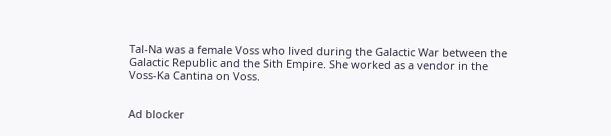Tal-Na was a female Voss who lived during the Galactic War between the Galactic Republic and the Sith Empire. She worked as a vendor in the Voss-Ka Cantina on Voss.


Ad blocker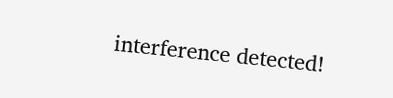interference detected!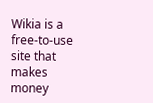Wikia is a free-to-use site that makes money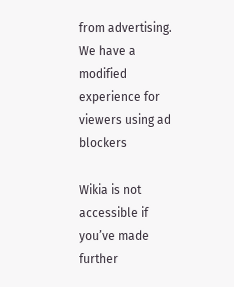from advertising. We have a modified experience for viewers using ad blockers

Wikia is not accessible if you’ve made further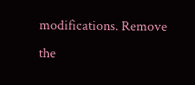modifications. Remove the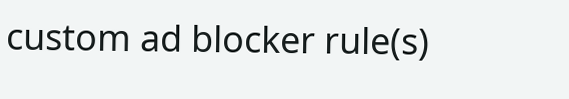custom ad blocker rule(s)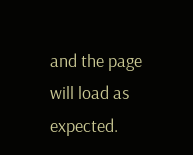and the page will load as expected.